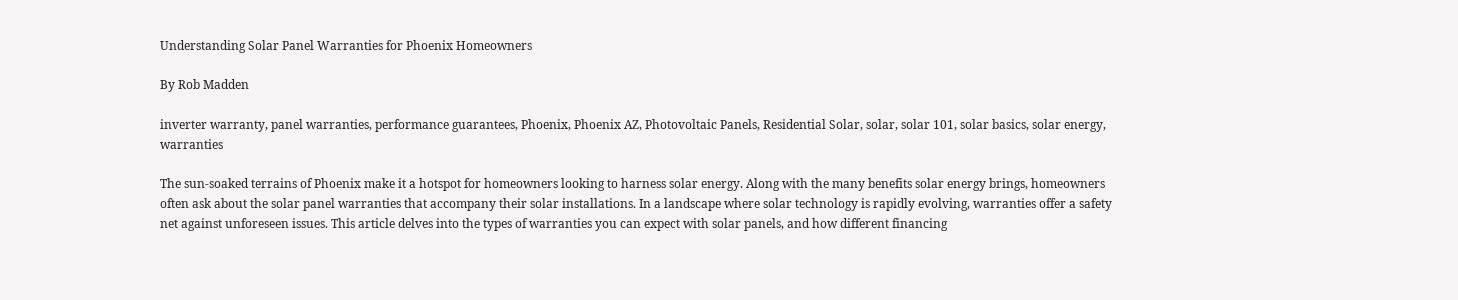Understanding Solar Panel Warranties for Phoenix Homeowners

By Rob Madden

inverter warranty, panel warranties, performance guarantees, Phoenix, Phoenix AZ, Photovoltaic Panels, Residential Solar, solar, solar 101, solar basics, solar energy, warranties

The sun-soaked terrains of Phoenix make it a hotspot for homeowners looking to harness solar energy. Along with the many benefits solar energy brings, homeowners often ask about the solar panel warranties that accompany their solar installations. In a landscape where solar technology is rapidly evolving, warranties offer a safety net against unforeseen issues. This article delves into the types of warranties you can expect with solar panels, and how different financing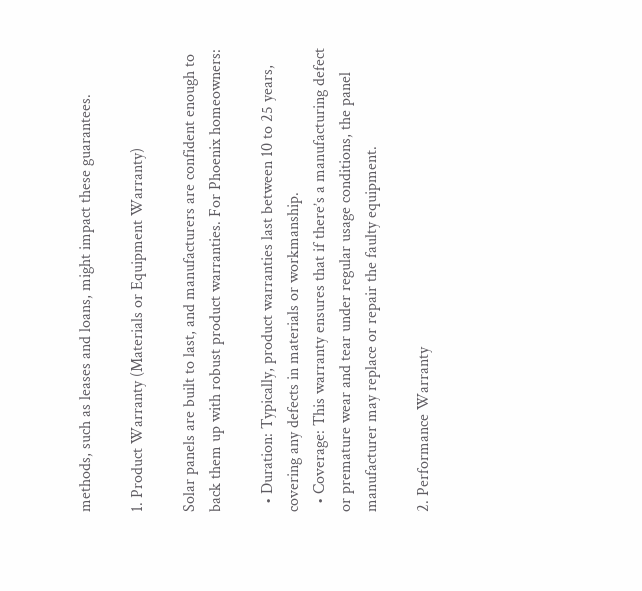methods, such as leases and loans, might impact these guarantees.

1. Product Warranty (Materials or Equipment Warranty)

Solar panels are built to last, and manufacturers are confident enough to back them up with robust product warranties. For Phoenix homeowners:

  • Duration: Typically, product warranties last between 10 to 25 years, covering any defects in materials or workmanship.
  • Coverage: This warranty ensures that if there’s a manufacturing defect or premature wear and tear under regular usage conditions, the panel manufacturer may replace or repair the faulty equipment.

2. Performance Warranty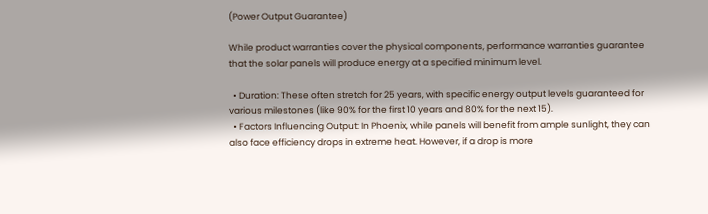(Power Output Guarantee)

While product warranties cover the physical components, performance warranties guarantee that the solar panels will produce energy at a specified minimum level.

  • Duration: These often stretch for 25 years, with specific energy output levels guaranteed for various milestones (like 90% for the first 10 years and 80% for the next 15).
  • Factors Influencing Output: In Phoenix, while panels will benefit from ample sunlight, they can also face efficiency drops in extreme heat. However, if a drop is more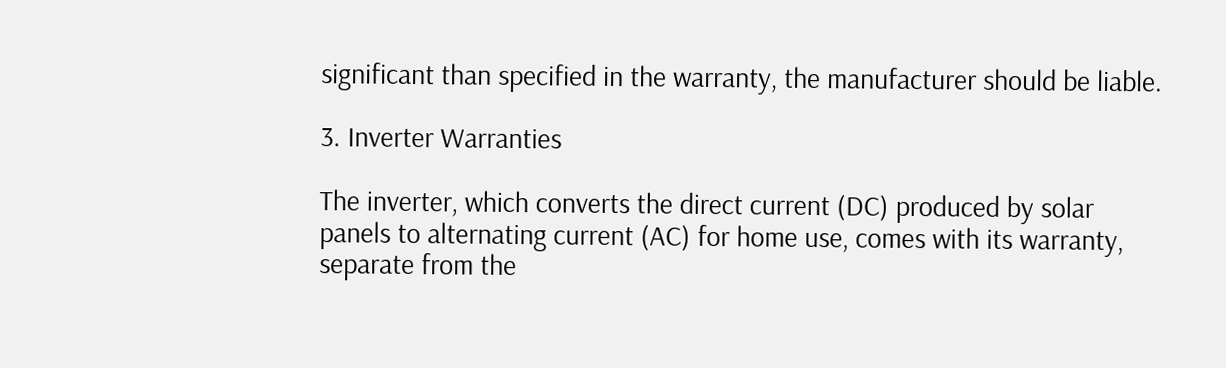significant than specified in the warranty, the manufacturer should be liable.

3. Inverter Warranties

The inverter, which converts the direct current (DC) produced by solar panels to alternating current (AC) for home use, comes with its warranty, separate from the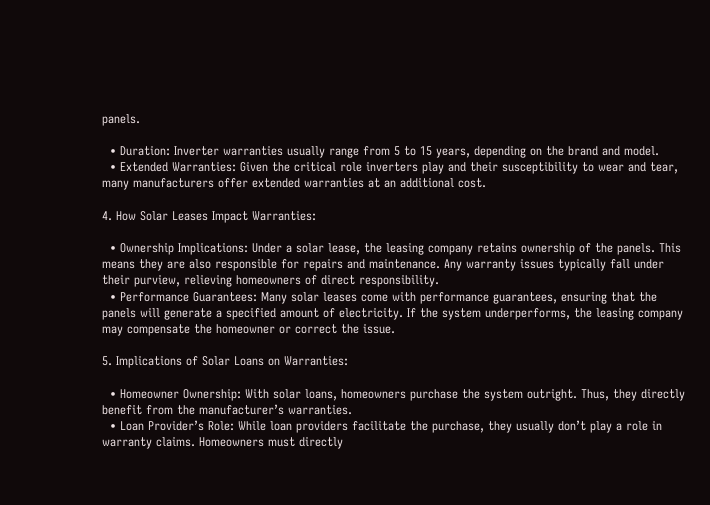panels.

  • Duration: Inverter warranties usually range from 5 to 15 years, depending on the brand and model.
  • Extended Warranties: Given the critical role inverters play and their susceptibility to wear and tear, many manufacturers offer extended warranties at an additional cost.

4. How Solar Leases Impact Warranties:

  • Ownership Implications: Under a solar lease, the leasing company retains ownership of the panels. This means they are also responsible for repairs and maintenance. Any warranty issues typically fall under their purview, relieving homeowners of direct responsibility.
  • Performance Guarantees: Many solar leases come with performance guarantees, ensuring that the panels will generate a specified amount of electricity. If the system underperforms, the leasing company may compensate the homeowner or correct the issue.

5. Implications of Solar Loans on Warranties:

  • Homeowner Ownership: With solar loans, homeowners purchase the system outright. Thus, they directly benefit from the manufacturer’s warranties.
  • Loan Provider’s Role: While loan providers facilitate the purchase, they usually don’t play a role in warranty claims. Homeowners must directly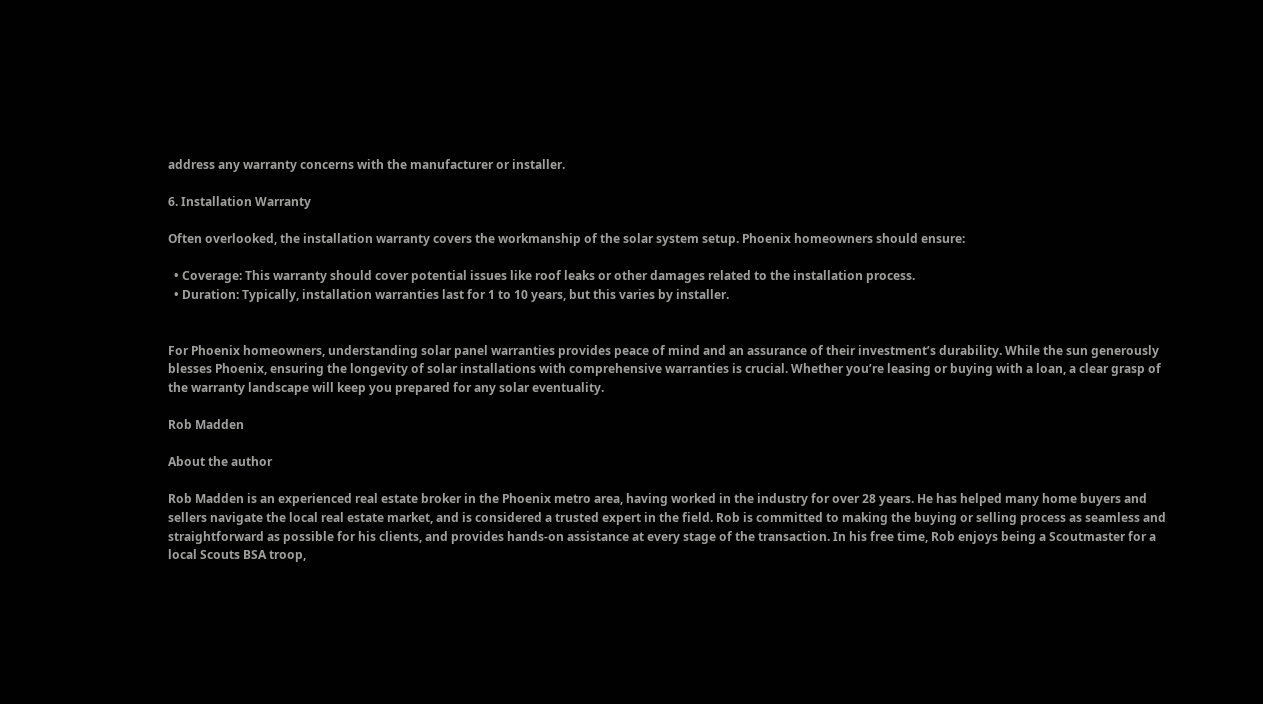address any warranty concerns with the manufacturer or installer.

6. Installation Warranty

Often overlooked, the installation warranty covers the workmanship of the solar system setup. Phoenix homeowners should ensure:

  • Coverage: This warranty should cover potential issues like roof leaks or other damages related to the installation process.
  • Duration: Typically, installation warranties last for 1 to 10 years, but this varies by installer.


For Phoenix homeowners, understanding solar panel warranties provides peace of mind and an assurance of their investment’s durability. While the sun generously blesses Phoenix, ensuring the longevity of solar installations with comprehensive warranties is crucial. Whether you’re leasing or buying with a loan, a clear grasp of the warranty landscape will keep you prepared for any solar eventuality.

Rob Madden

About the author

Rob Madden is an experienced real estate broker in the Phoenix metro area, having worked in the industry for over 28 years. He has helped many home buyers and sellers navigate the local real estate market, and is considered a trusted expert in the field. Rob is committed to making the buying or selling process as seamless and straightforward as possible for his clients, and provides hands-on assistance at every stage of the transaction. In his free time, Rob enjoys being a Scoutmaster for a local Scouts BSA troop,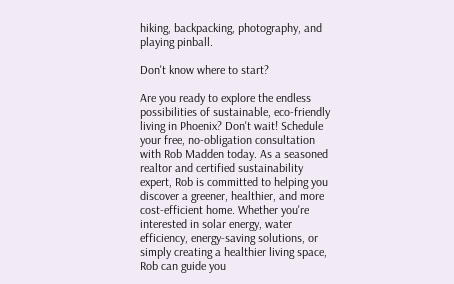hiking, backpacking, photography, and playing pinball.

Don't know where to start?

Are you ready to explore the endless possibilities of sustainable, eco-friendly living in Phoenix? Don't wait! Schedule your free, no-obligation consultation with Rob Madden today. As a seasoned realtor and certified sustainability expert, Rob is committed to helping you discover a greener, healthier, and more cost-efficient home. Whether you're interested in solar energy, water efficiency, energy-saving solutions, or simply creating a healthier living space, Rob can guide you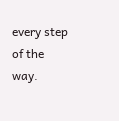every step of the way.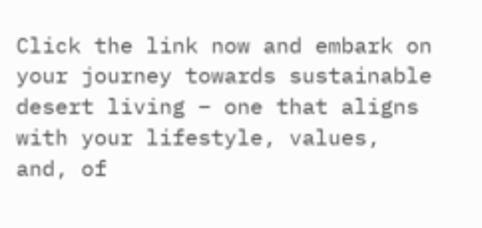Click the link now and embark on your journey towards sustainable desert living – one that aligns with your lifestyle, values, and, of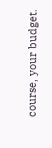course, your budget.